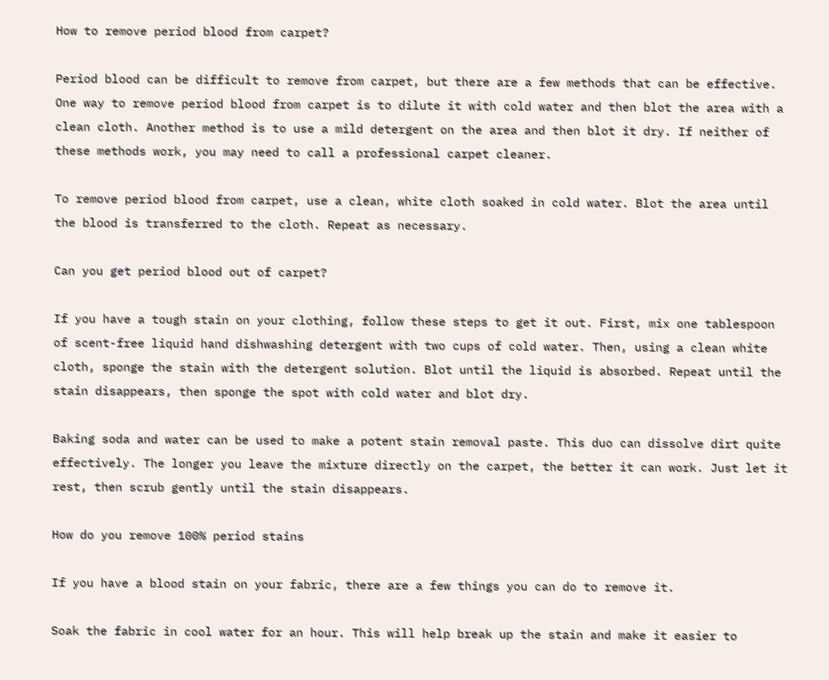How to remove period blood from carpet?

Period blood can be difficult to remove from carpet, but there are a few methods that can be effective. One way to remove period blood from carpet is to dilute it with cold water and then blot the area with a clean cloth. Another method is to use a mild detergent on the area and then blot it dry. If neither of these methods work, you may need to call a professional carpet cleaner.

To remove period blood from carpet, use a clean, white cloth soaked in cold water. Blot the area until the blood is transferred to the cloth. Repeat as necessary.

Can you get period blood out of carpet?

If you have a tough stain on your clothing, follow these steps to get it out. First, mix one tablespoon of scent-free liquid hand dishwashing detergent with two cups of cold water. Then, using a clean white cloth, sponge the stain with the detergent solution. Blot until the liquid is absorbed. Repeat until the stain disappears, then sponge the spot with cold water and blot dry.

Baking soda and water can be used to make a potent stain removal paste. This duo can dissolve dirt quite effectively. The longer you leave the mixture directly on the carpet, the better it can work. Just let it rest, then scrub gently until the stain disappears.

How do you remove 100% period stains

If you have a blood stain on your fabric, there are a few things you can do to remove it.

Soak the fabric in cool water for an hour. This will help break up the stain and make it easier to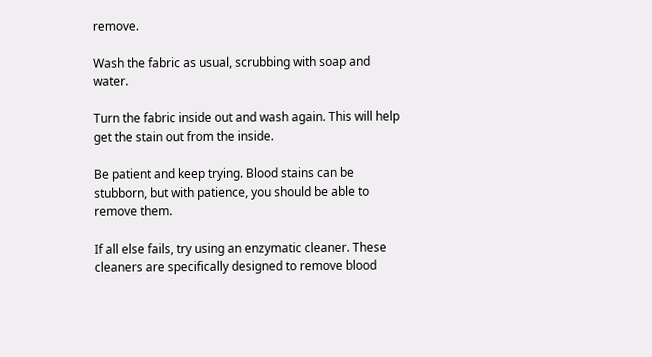remove.

Wash the fabric as usual, scrubbing with soap and water.

Turn the fabric inside out and wash again. This will help get the stain out from the inside.

Be patient and keep trying. Blood stains can be stubborn, but with patience, you should be able to remove them.

If all else fails, try using an enzymatic cleaner. These cleaners are specifically designed to remove blood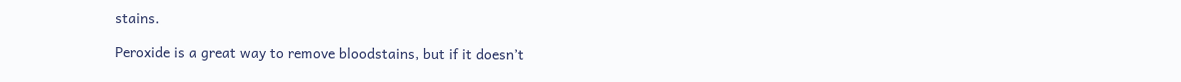stains.

Peroxide is a great way to remove bloodstains, but if it doesn’t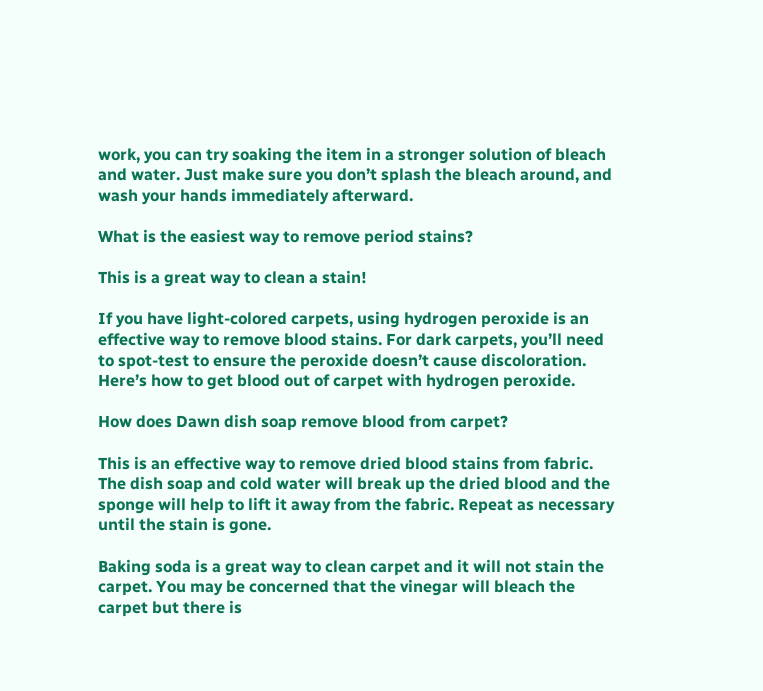work, you can try soaking the item in a stronger solution of bleach and water. Just make sure you don’t splash the bleach around, and wash your hands immediately afterward.

What is the easiest way to remove period stains?

This is a great way to clean a stain!

If you have light-colored carpets, using hydrogen peroxide is an effective way to remove blood stains. For dark carpets, you’ll need to spot-test to ensure the peroxide doesn’t cause discoloration. Here’s how to get blood out of carpet with hydrogen peroxide.

How does Dawn dish soap remove blood from carpet?

This is an effective way to remove dried blood stains from fabric. The dish soap and cold water will break up the dried blood and the sponge will help to lift it away from the fabric. Repeat as necessary until the stain is gone.

Baking soda is a great way to clean carpet and it will not stain the carpet. You may be concerned that the vinegar will bleach the carpet but there is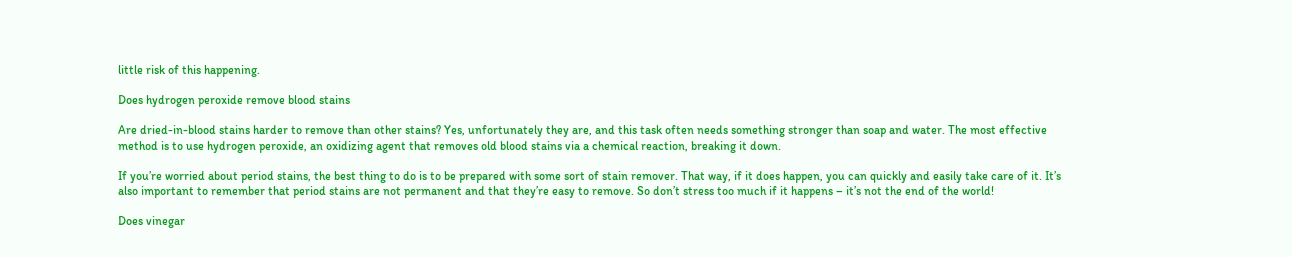little risk of this happening.

Does hydrogen peroxide remove blood stains

Are dried-in-blood stains harder to remove than other stains? Yes, unfortunately they are, and this task often needs something stronger than soap and water. The most effective method is to use hydrogen peroxide, an oxidizing agent that removes old blood stains via a chemical reaction, breaking it down.

If you’re worried about period stains, the best thing to do is to be prepared with some sort of stain remover. That way, if it does happen, you can quickly and easily take care of it. It’s also important to remember that period stains are not permanent and that they’re easy to remove. So don’t stress too much if it happens – it’s not the end of the world!

Does vinegar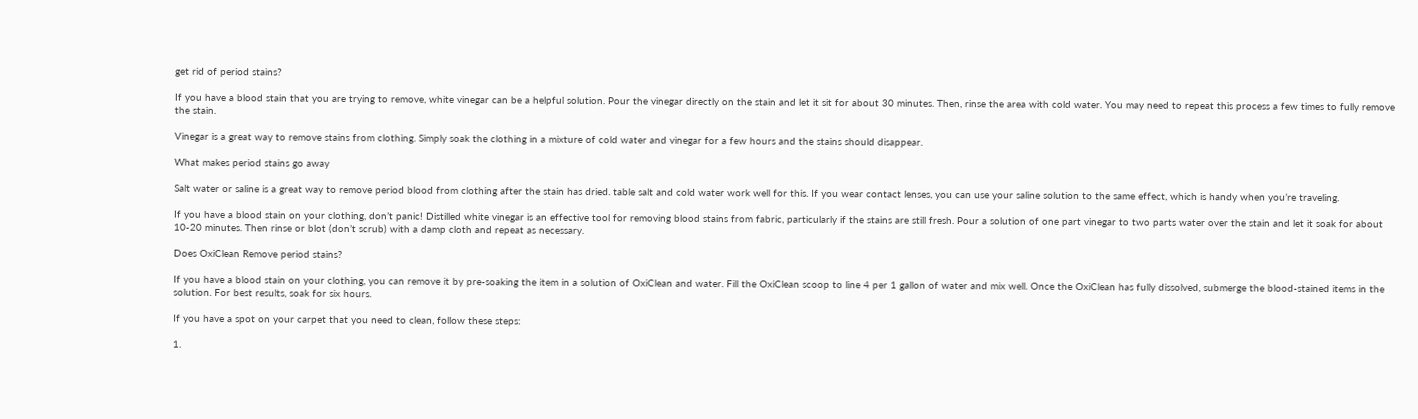get rid of period stains?

If you have a blood stain that you are trying to remove, white vinegar can be a helpful solution. Pour the vinegar directly on the stain and let it sit for about 30 minutes. Then, rinse the area with cold water. You may need to repeat this process a few times to fully remove the stain.

Vinegar is a great way to remove stains from clothing. Simply soak the clothing in a mixture of cold water and vinegar for a few hours and the stains should disappear.

What makes period stains go away

Salt water or saline is a great way to remove period blood from clothing after the stain has dried. table salt and cold water work well for this. If you wear contact lenses, you can use your saline solution to the same effect, which is handy when you’re traveling.

If you have a blood stain on your clothing, don’t panic! Distilled white vinegar is an effective tool for removing blood stains from fabric, particularly if the stains are still fresh. Pour a solution of one part vinegar to two parts water over the stain and let it soak for about 10-20 minutes. Then rinse or blot (don’t scrub) with a damp cloth and repeat as necessary.

Does OxiClean Remove period stains?

If you have a blood stain on your clothing, you can remove it by pre-soaking the item in a solution of OxiClean and water. Fill the OxiClean scoop to line 4 per 1 gallon of water and mix well. Once the OxiClean has fully dissolved, submerge the blood-stained items in the solution. For best results, soak for six hours.

If you have a spot on your carpet that you need to clean, follow these steps:

1.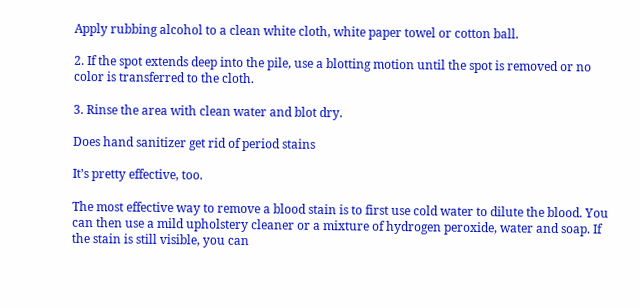Apply rubbing alcohol to a clean white cloth, white paper towel or cotton ball.

2. If the spot extends deep into the pile, use a blotting motion until the spot is removed or no color is transferred to the cloth.

3. Rinse the area with clean water and blot dry.

Does hand sanitizer get rid of period stains

It’s pretty effective, too.

The most effective way to remove a blood stain is to first use cold water to dilute the blood. You can then use a mild upholstery cleaner or a mixture of hydrogen peroxide, water and soap. If the stain is still visible, you can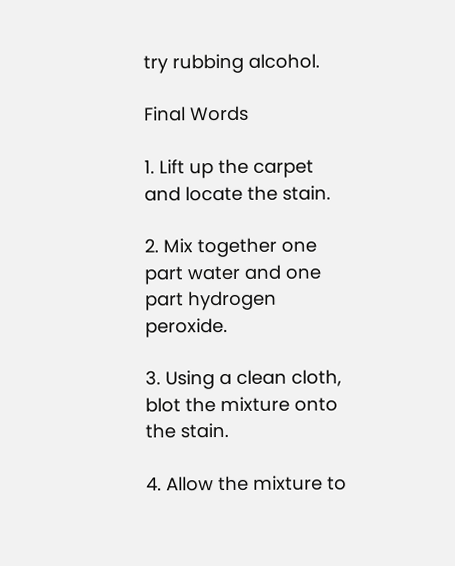try rubbing alcohol.

Final Words

1. Lift up the carpet and locate the stain.

2. Mix together one part water and one part hydrogen peroxide.

3. Using a clean cloth, blot the mixture onto the stain.

4. Allow the mixture to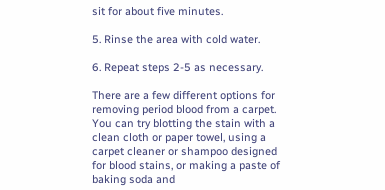sit for about five minutes.

5. Rinse the area with cold water.

6. Repeat steps 2-5 as necessary.

There are a few different options for removing period blood from a carpet. You can try blotting the stain with a clean cloth or paper towel, using a carpet cleaner or shampoo designed for blood stains, or making a paste of baking soda and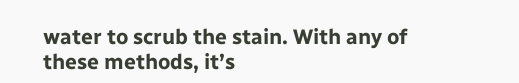water to scrub the stain. With any of these methods, it’s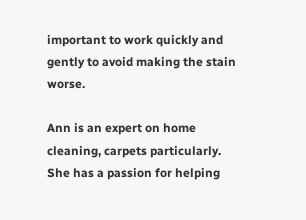important to work quickly and gently to avoid making the stain worse.

Ann is an expert on home cleaning, carpets particularly. She has a passion for helping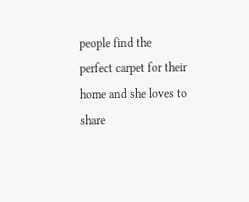people find the perfect carpet for their home and she loves to share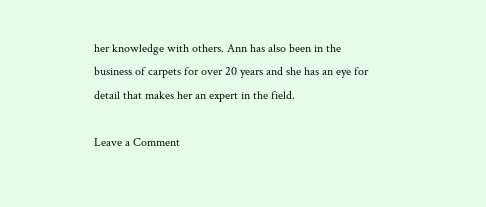her knowledge with others. Ann has also been in the business of carpets for over 20 years and she has an eye for detail that makes her an expert in the field.

Leave a Comment